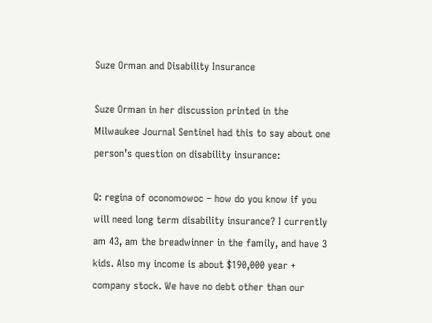Suze Orman and Disability Insurance

Suze Orman in her discussion printed in the Milwaukee Journal Sentinel had this to say about one person’s question on disability insurance:

Q: regina of oconomowoc – how do you know if you will need long term disability insurance? I currently am 43, am the breadwinner in the family, and have 3 kids. Also my income is about $190,000 year + company stock. We have no debt other than our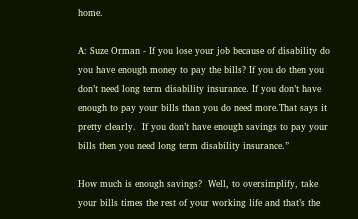home.

A: Suze Orman - If you lose your job because of disability do you have enough money to pay the bills? If you do then you don’t need long term disability insurance. If you don’t have enough to pay your bills than you do need more.That says it pretty clearly.  If you don’t have enough savings to pay your bills then you need long term disability insurance.”

How much is enough savings?  Well, to oversimplify, take your bills times the rest of your working life and that’s the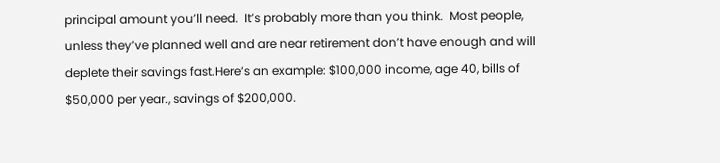principal amount you’ll need.  It’s probably more than you think.  Most people, unless they’ve planned well and are near retirement don’t have enough and will deplete their savings fast.Here’s an example: $100,000 income, age 40, bills of $50,000 per year., savings of $200,000.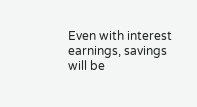Even with interest earnings, savings will be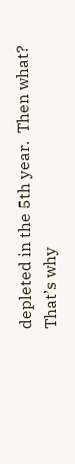depleted in the 5th year.  Then what? That’s why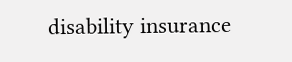disability insurance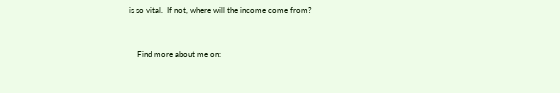is so vital.  If not, where will the income come from?


    Find more about me on: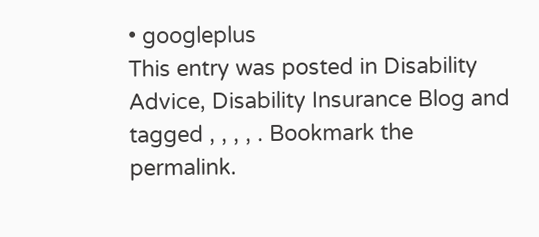• googleplus
This entry was posted in Disability Advice, Disability Insurance Blog and tagged , , , , . Bookmark the permalink.